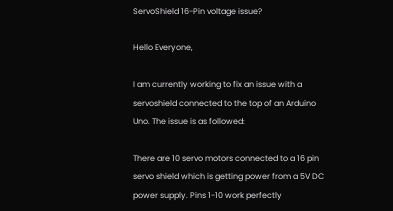ServoShield 16-Pin voltage issue?

Hello Everyone,

I am currently working to fix an issue with a servoshield connected to the top of an Arduino Uno. The issue is as followed:

There are 10 servo motors connected to a 16 pin servo shield which is getting power from a 5V DC power supply. Pins 1-10 work perfectly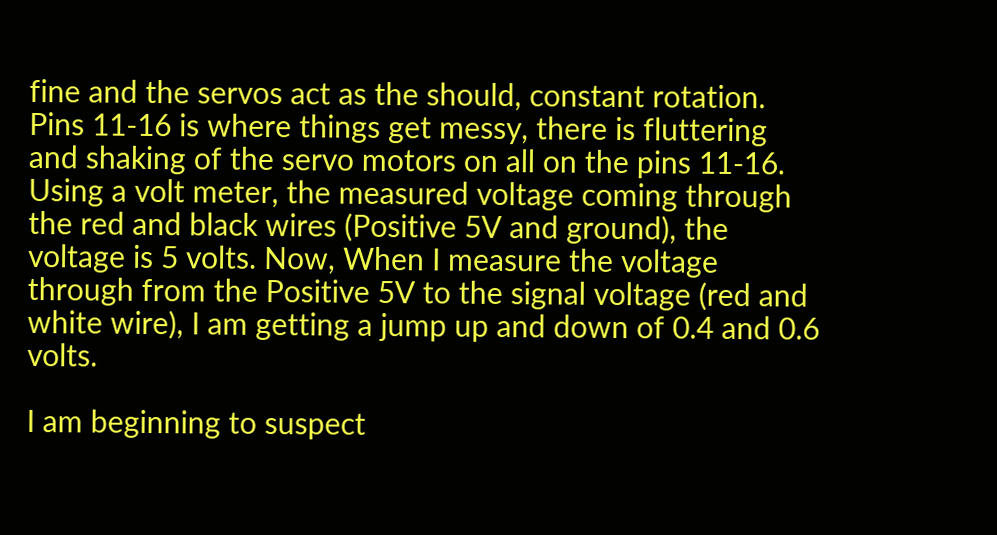fine and the servos act as the should, constant rotation. Pins 11-16 is where things get messy, there is fluttering and shaking of the servo motors on all on the pins 11-16. Using a volt meter, the measured voltage coming through the red and black wires (Positive 5V and ground), the voltage is 5 volts. Now, When I measure the voltage through from the Positive 5V to the signal voltage (red and white wire), I am getting a jump up and down of 0.4 and 0.6 volts.

I am beginning to suspect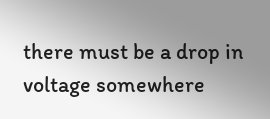there must be a drop in voltage somewhere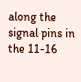along the signal pins in the 11-16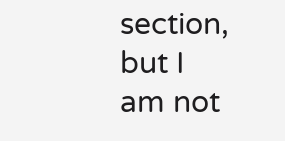section, but I am not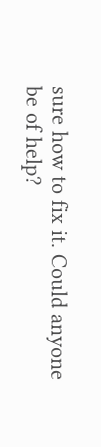sure how to fix it. Could anyone be of help?